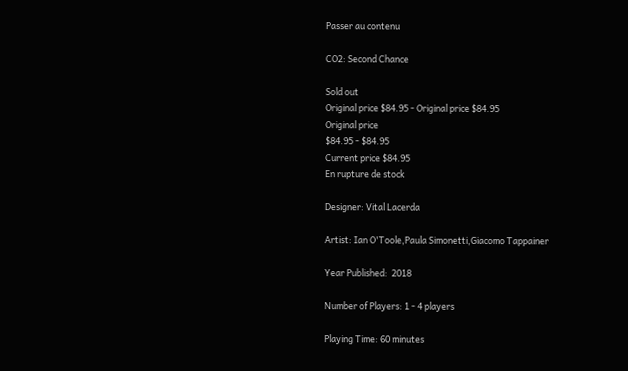Passer au contenu

CO2: Second Chance

Sold out
Original price $84.95 - Original price $84.95
Original price
$84.95 - $84.95
Current price $84.95
En rupture de stock

Designer: Vital Lacerda

Artist: Ian O'Toole,Paula Simonetti,Giacomo Tappainer

Year Published:  2018

Number of Players: 1 - 4 players

Playing Time: 60 minutes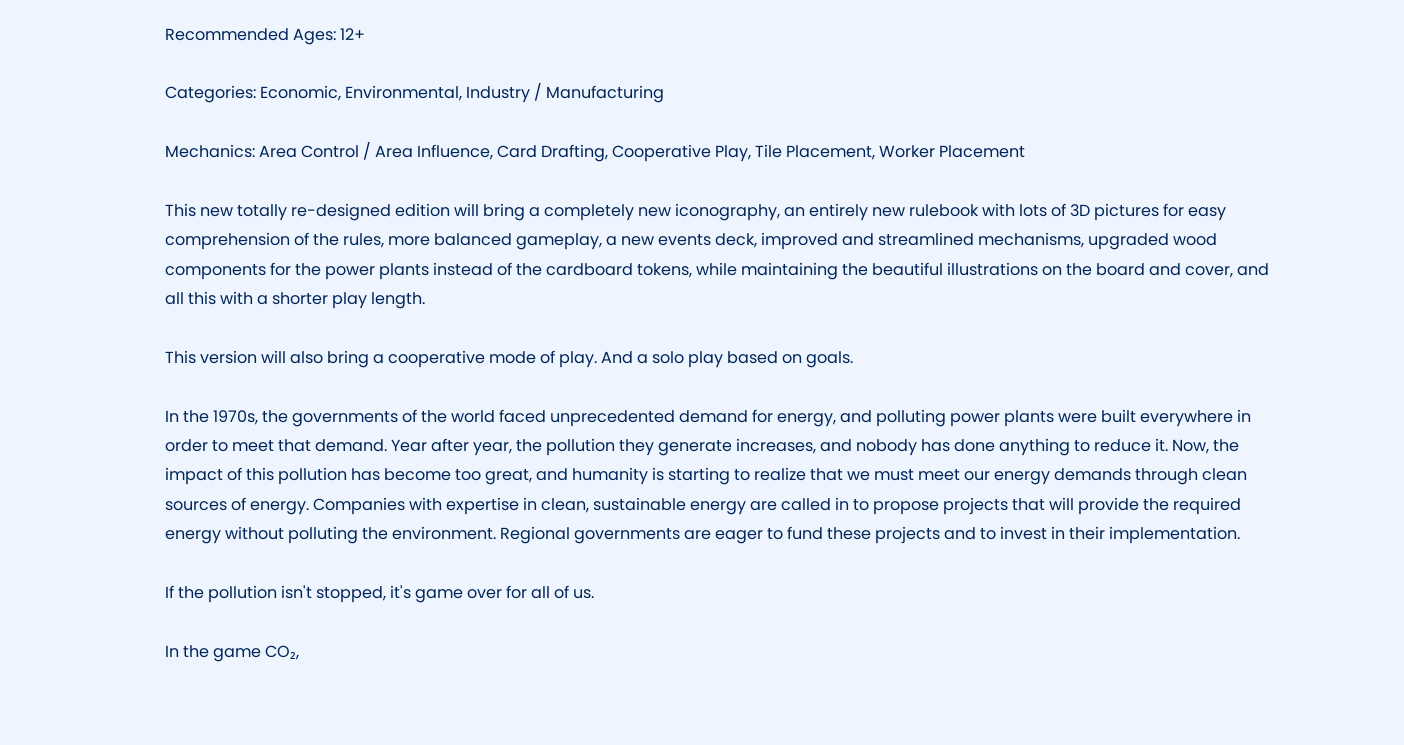Recommended Ages: 12+

Categories: Economic, Environmental, Industry / Manufacturing

Mechanics: Area Control / Area Influence, Card Drafting, Cooperative Play, Tile Placement, Worker Placement

This new totally re-designed edition will bring a completely new iconography, an entirely new rulebook with lots of 3D pictures for easy comprehension of the rules, more balanced gameplay, a new events deck, improved and streamlined mechanisms, upgraded wood components for the power plants instead of the cardboard tokens, while maintaining the beautiful illustrations on the board and cover, and all this with a shorter play length.

This version will also bring a cooperative mode of play. And a solo play based on goals.

In the 1970s, the governments of the world faced unprecedented demand for energy, and polluting power plants were built everywhere in order to meet that demand. Year after year, the pollution they generate increases, and nobody has done anything to reduce it. Now, the impact of this pollution has become too great, and humanity is starting to realize that we must meet our energy demands through clean sources of energy. Companies with expertise in clean, sustainable energy are called in to propose projects that will provide the required energy without polluting the environment. Regional governments are eager to fund these projects and to invest in their implementation.

If the pollution isn't stopped, it's game over for all of us.

In the game CO₂,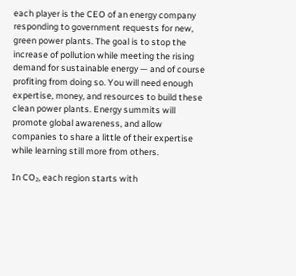each player is the CEO of an energy company responding to government requests for new, green power plants. The goal is to stop the increase of pollution while meeting the rising demand for sustainable energy — and of course profiting from doing so. You will need enough expertise, money, and resources to build these clean power plants. Energy summits will promote global awareness, and allow companies to share a little of their expertise while learning still more from others.

In CO₂, each region starts with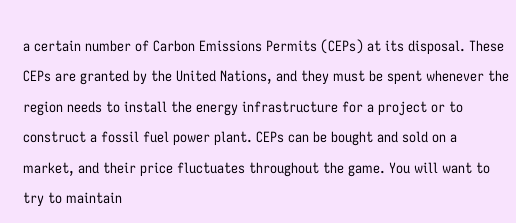a certain number of Carbon Emissions Permits (CEPs) at its disposal. These CEPs are granted by the United Nations, and they must be spent whenever the region needs to install the energy infrastructure for a project or to construct a fossil fuel power plant. CEPs can be bought and sold on a market, and their price fluctuates throughout the game. You will want to try to maintain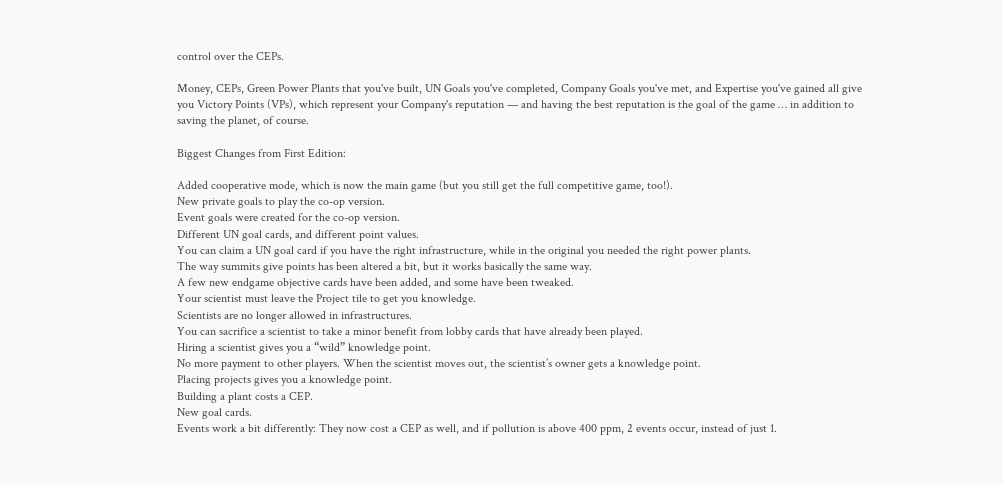control over the CEPs.

Money, CEPs, Green Power Plants that you've built, UN Goals you've completed, Company Goals you've met, and Expertise you've gained all give you Victory Points (VPs), which represent your Company's reputation — and having the best reputation is the goal of the game … in addition to saving the planet, of course.

Biggest Changes from First Edition:

Added cooperative mode, which is now the main game (but you still get the full competitive game, too!).
New private goals to play the co-op version.
Event goals were created for the co-op version.
Different UN goal cards, and different point values.
You can claim a UN goal card if you have the right infrastructure, while in the original you needed the right power plants.
The way summits give points has been altered a bit, but it works basically the same way.
A few new endgame objective cards have been added, and some have been tweaked.
Your scientist must leave the Project tile to get you knowledge.
Scientists are no longer allowed in infrastructures.
You can sacrifice a scientist to take a minor benefit from lobby cards that have already been played.
Hiring a scientist gives you a “wild” knowledge point.
No more payment to other players. When the scientist moves out, the scientist’s owner gets a knowledge point.
Placing projects gives you a knowledge point.
Building a plant costs a CEP.
New goal cards.
Events work a bit differently: They now cost a CEP as well, and if pollution is above 400 ppm, 2 events occur, instead of just 1.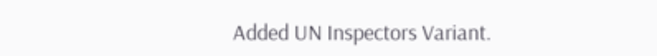Added UN Inspectors Variant.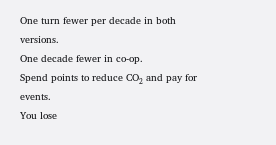One turn fewer per decade in both versions.
One decade fewer in co-op.
Spend points to reduce CO₂ and pay for events.
You lose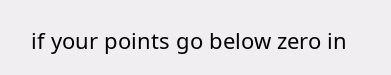if your points go below zero in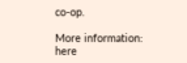co-op.

More information: here